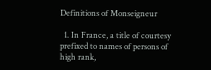Definitions of Monseigneur

  1. In France, a title of courtesy prefixed to names of persons of high rank,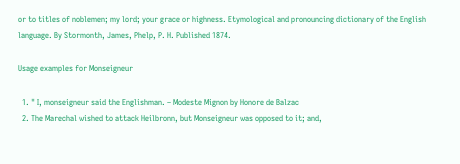or to titles of noblemen; my lord; your grace or highness. Etymological and pronouncing dictionary of the English language. By Stormonth, James, Phelp, P. H. Published 1874.

Usage examples for Monseigneur

  1. " I, monseigneur said the Englishman. – Modeste Mignon by Honore de Balzac
  2. The Marechal wished to attack Heilbronn, but Monseigneur was opposed to it; and,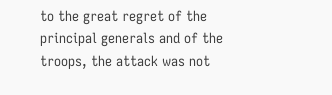to the great regret of the principal generals and of the troops, the attack was not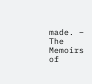made. – The Memoirs of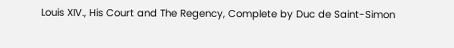Louis XIV., His Court and The Regency, Complete by Duc de Saint-Simon